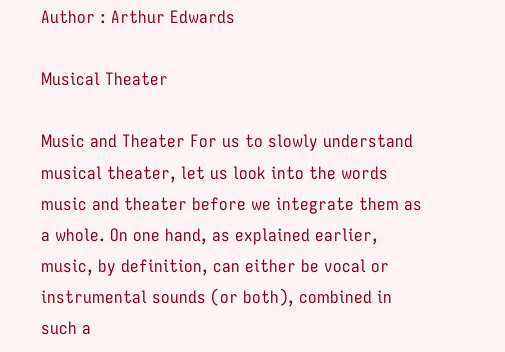Author : Arthur Edwards

Musical Theater

Music and Theater For us to slowly understand musical theater, let us look into the words music and theater before we integrate them as a whole. On one hand, as explained earlier, music, by definition, can either be vocal or instrumental sounds (or both), combined in such a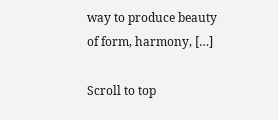way to produce beauty of form, harmony, […]

Scroll to top